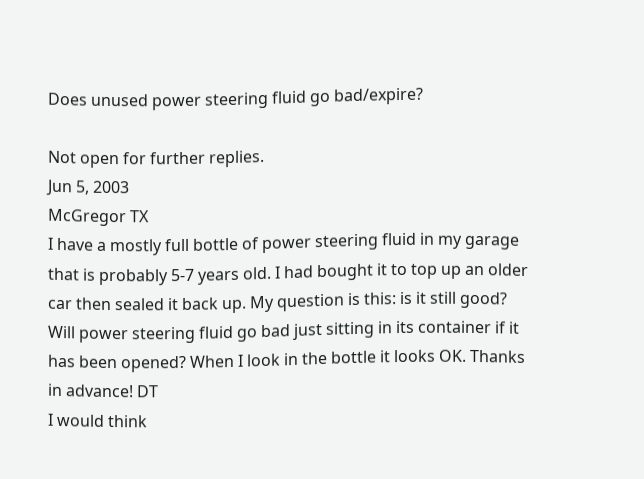Does unused power steering fluid go bad/expire?

Not open for further replies.
Jun 5, 2003
McGregor TX
I have a mostly full bottle of power steering fluid in my garage that is probably 5-7 years old. I had bought it to top up an older car then sealed it back up. My question is this: is it still good? Will power steering fluid go bad just sitting in its container if it has been opened? When I look in the bottle it looks OK. Thanks in advance! DT
I would think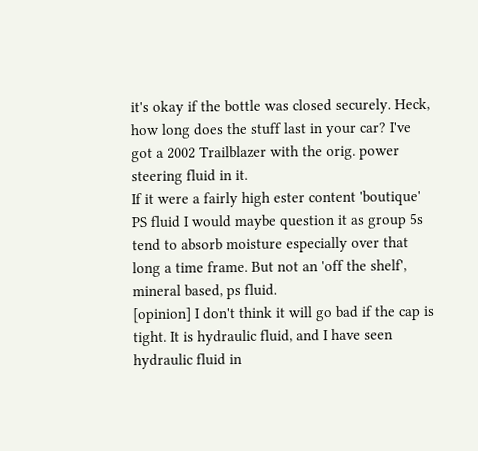it's okay if the bottle was closed securely. Heck, how long does the stuff last in your car? I've got a 2002 Trailblazer with the orig. power steering fluid in it.
If it were a fairly high ester content 'boutique' PS fluid I would maybe question it as group 5s tend to absorb moisture especially over that long a time frame. But not an 'off the shelf', mineral based, ps fluid.
[opinion] I don't think it will go bad if the cap is tight. It is hydraulic fluid, and I have seen hydraulic fluid in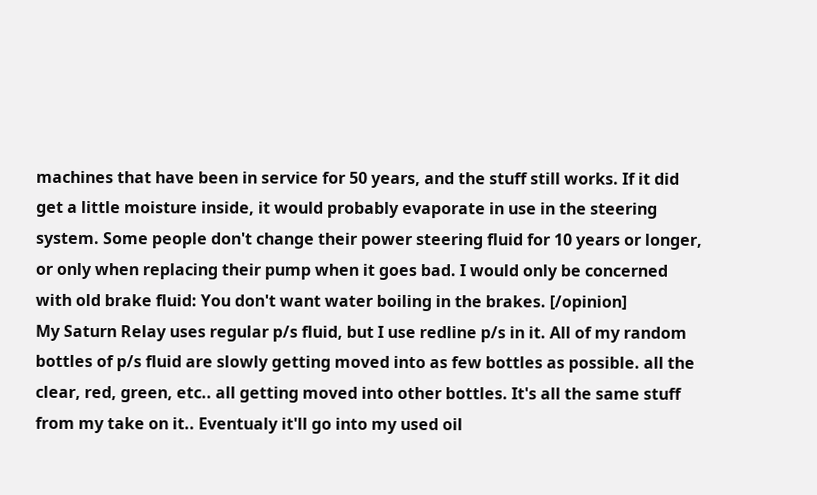machines that have been in service for 50 years, and the stuff still works. If it did get a little moisture inside, it would probably evaporate in use in the steering system. Some people don't change their power steering fluid for 10 years or longer, or only when replacing their pump when it goes bad. I would only be concerned with old brake fluid: You don't want water boiling in the brakes. [/opinion]
My Saturn Relay uses regular p/s fluid, but I use redline p/s in it. All of my random bottles of p/s fluid are slowly getting moved into as few bottles as possible. all the clear, red, green, etc.. all getting moved into other bottles. It's all the same stuff from my take on it.. Eventualy it'll go into my used oil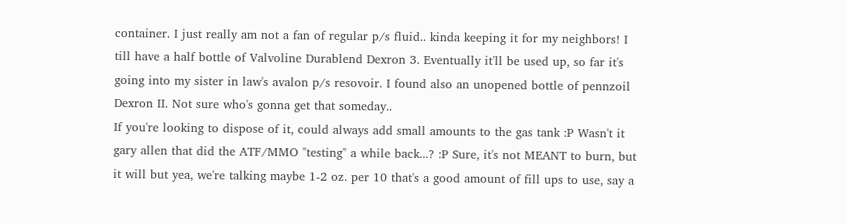container. I just really am not a fan of regular p/s fluid.. kinda keeping it for my neighbors! I till have a half bottle of Valvoline Durablend Dexron 3. Eventually it'll be used up, so far it's going into my sister in law's avalon p/s resovoir. I found also an unopened bottle of pennzoil Dexron II. Not sure who's gonna get that someday..
If you're looking to dispose of it, could always add small amounts to the gas tank :P Wasn't it gary allen that did the ATF/MMO "testing" a while back...? :P Sure, it's not MEANT to burn, but it will but yea, we're talking maybe 1-2 oz. per 10 that's a good amount of fill ups to use, say a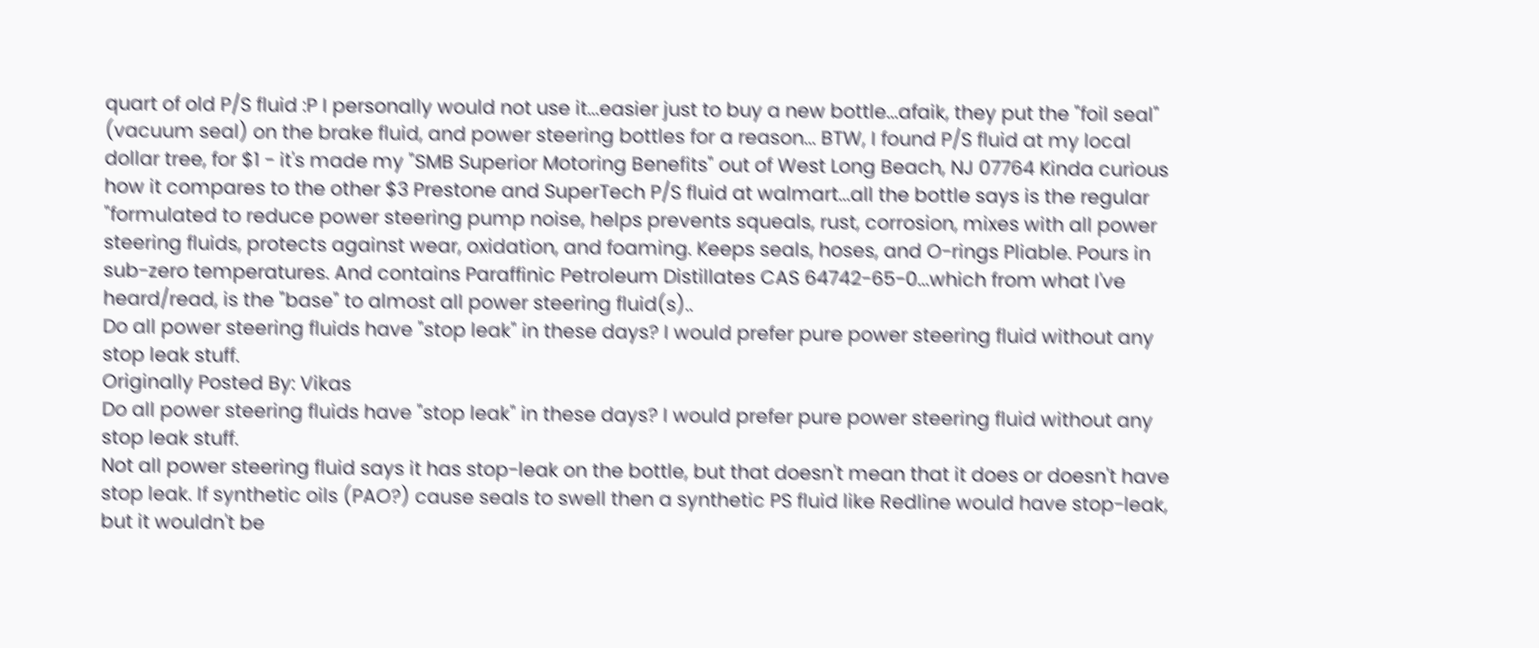quart of old P/S fluid :P I personally would not use it...easier just to buy a new bottle...afaik, they put the "foil seal" (vacuum seal) on the brake fluid, and power steering bottles for a reason... BTW, I found P/S fluid at my local dollar tree, for $1 - it's made my "SMB Superior Motoring Benefits" out of West Long Beach, NJ 07764 Kinda curious how it compares to the other $3 Prestone and SuperTech P/S fluid at walmart...all the bottle says is the regular "formulated to reduce power steering pump noise, helps prevents squeals, rust, corrosion, mixes with all power steering fluids, protects against wear, oxidation, and foaming. Keeps seals, hoses, and O-rings Pliable. Pours in sub-zero temperatures. And contains Paraffinic Petroleum Distillates CAS 64742-65-0...which from what I've heard/read, is the "base" to almost all power steering fluid(s)..
Do all power steering fluids have "stop leak" in these days? I would prefer pure power steering fluid without any stop leak stuff.
Originally Posted By: Vikas
Do all power steering fluids have "stop leak" in these days? I would prefer pure power steering fluid without any stop leak stuff.
Not all power steering fluid says it has stop-leak on the bottle, but that doesn't mean that it does or doesn't have stop leak. If synthetic oils (PAO?) cause seals to swell then a synthetic PS fluid like Redline would have stop-leak, but it wouldn't be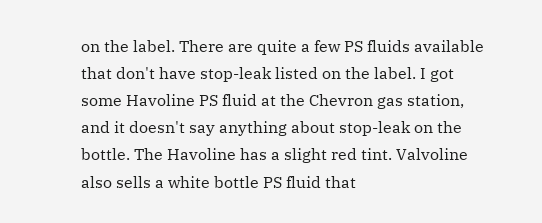on the label. There are quite a few PS fluids available that don't have stop-leak listed on the label. I got some Havoline PS fluid at the Chevron gas station, and it doesn't say anything about stop-leak on the bottle. The Havoline has a slight red tint. Valvoline also sells a white bottle PS fluid that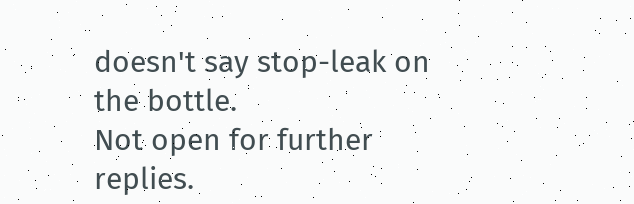doesn't say stop-leak on the bottle.
Not open for further replies.